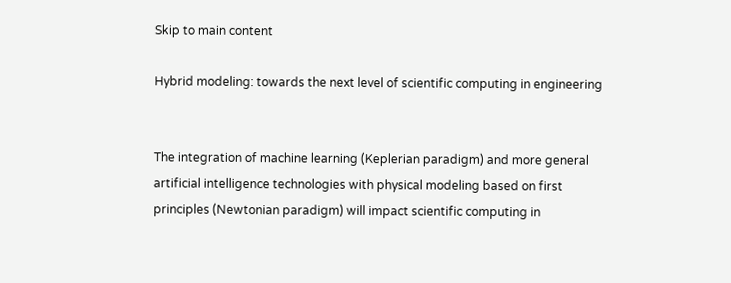Skip to main content

Hybrid modeling: towards the next level of scientific computing in engineering


The integration of machine learning (Keplerian paradigm) and more general artificial intelligence technologies with physical modeling based on first principles (Newtonian paradigm) will impact scientific computing in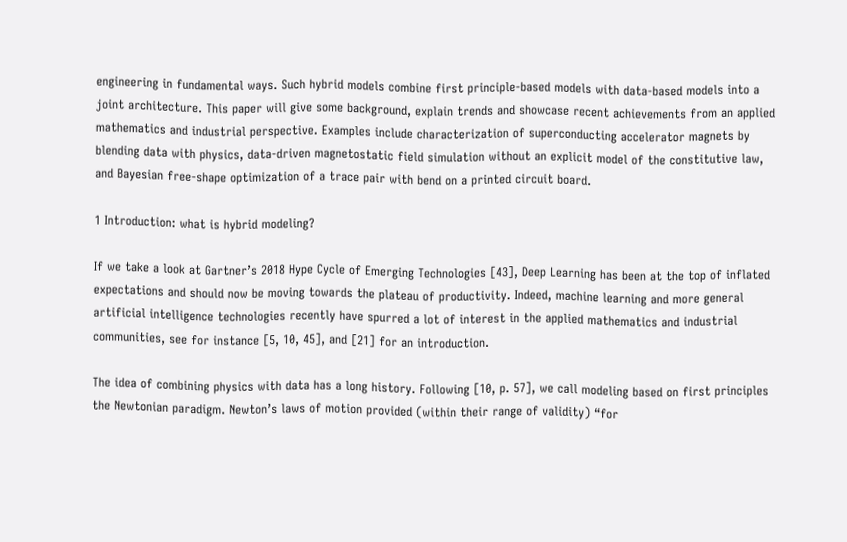engineering in fundamental ways. Such hybrid models combine first principle-based models with data-based models into a joint architecture. This paper will give some background, explain trends and showcase recent achievements from an applied mathematics and industrial perspective. Examples include characterization of superconducting accelerator magnets by blending data with physics, data-driven magnetostatic field simulation without an explicit model of the constitutive law, and Bayesian free-shape optimization of a trace pair with bend on a printed circuit board.

1 Introduction: what is hybrid modeling?

If we take a look at Gartner’s 2018 Hype Cycle of Emerging Technologies [43], Deep Learning has been at the top of inflated expectations and should now be moving towards the plateau of productivity. Indeed, machine learning and more general artificial intelligence technologies recently have spurred a lot of interest in the applied mathematics and industrial communities, see for instance [5, 10, 45], and [21] for an introduction.

The idea of combining physics with data has a long history. Following [10, p. 57], we call modeling based on first principles the Newtonian paradigm. Newton’s laws of motion provided (within their range of validity) “for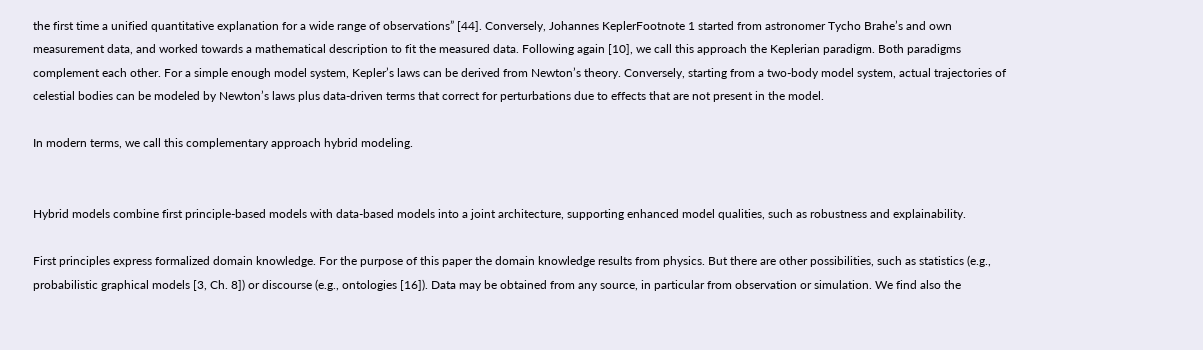the first time a unified quantitative explanation for a wide range of observations” [44]. Conversely, Johannes KeplerFootnote 1 started from astronomer Tycho Brahe’s and own measurement data, and worked towards a mathematical description to fit the measured data. Following again [10], we call this approach the Keplerian paradigm. Both paradigms complement each other. For a simple enough model system, Kepler’s laws can be derived from Newton’s theory. Conversely, starting from a two-body model system, actual trajectories of celestial bodies can be modeled by Newton’s laws plus data-driven terms that correct for perturbations due to effects that are not present in the model.

In modern terms, we call this complementary approach hybrid modeling.


Hybrid models combine first principle-based models with data-based models into a joint architecture, supporting enhanced model qualities, such as robustness and explainability.

First principles express formalized domain knowledge. For the purpose of this paper the domain knowledge results from physics. But there are other possibilities, such as statistics (e.g., probabilistic graphical models [3, Ch. 8]) or discourse (e.g., ontologies [16]). Data may be obtained from any source, in particular from observation or simulation. We find also the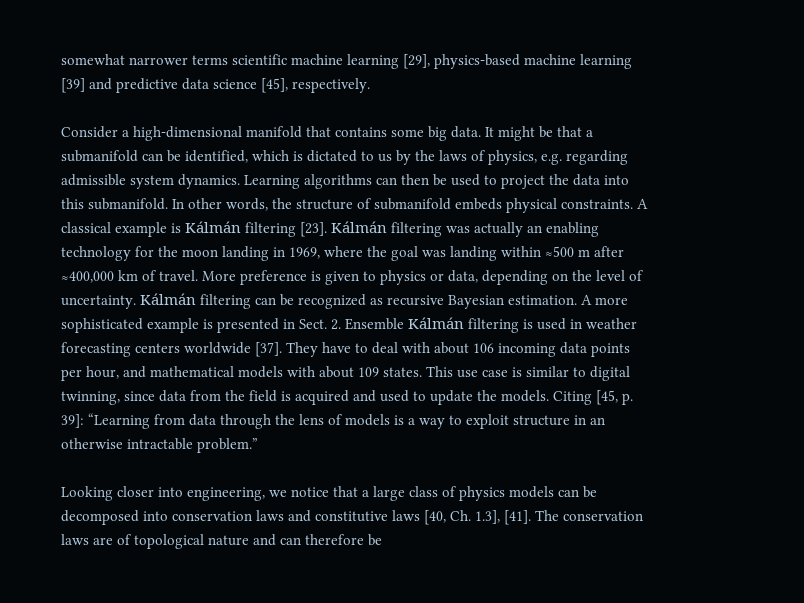somewhat narrower terms scientific machine learning [29], physics-based machine learning [39] and predictive data science [45], respectively.

Consider a high-dimensional manifold that contains some big data. It might be that a submanifold can be identified, which is dictated to us by the laws of physics, e.g. regarding admissible system dynamics. Learning algorithms can then be used to project the data into this submanifold. In other words, the structure of submanifold embeds physical constraints. A classical example is Kálmán filtering [23]. Kálmán filtering was actually an enabling technology for the moon landing in 1969, where the goal was landing within ≈500 m after ≈400,000 km of travel. More preference is given to physics or data, depending on the level of uncertainty. Kálmán filtering can be recognized as recursive Bayesian estimation. A more sophisticated example is presented in Sect. 2. Ensemble Kálmán filtering is used in weather forecasting centers worldwide [37]. They have to deal with about 106 incoming data points per hour, and mathematical models with about 109 states. This use case is similar to digital twinning, since data from the field is acquired and used to update the models. Citing [45, p. 39]: “Learning from data through the lens of models is a way to exploit structure in an otherwise intractable problem.”

Looking closer into engineering, we notice that a large class of physics models can be decomposed into conservation laws and constitutive laws [40, Ch. 1.3], [41]. The conservation laws are of topological nature and can therefore be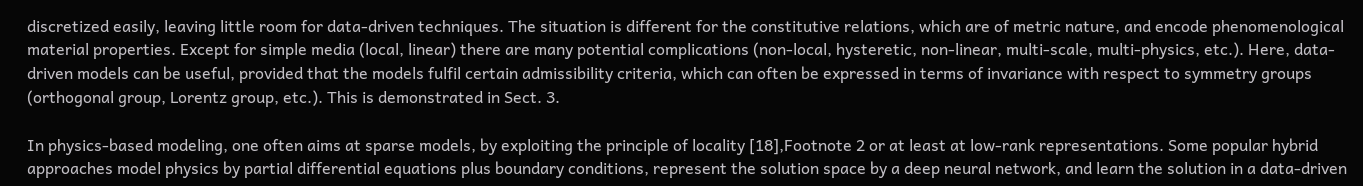discretized easily, leaving little room for data-driven techniques. The situation is different for the constitutive relations, which are of metric nature, and encode phenomenological material properties. Except for simple media (local, linear) there are many potential complications (non-local, hysteretic, non-linear, multi-scale, multi-physics, etc.). Here, data-driven models can be useful, provided that the models fulfil certain admissibility criteria, which can often be expressed in terms of invariance with respect to symmetry groups (orthogonal group, Lorentz group, etc.). This is demonstrated in Sect. 3.

In physics-based modeling, one often aims at sparse models, by exploiting the principle of locality [18],Footnote 2 or at least at low-rank representations. Some popular hybrid approaches model physics by partial differential equations plus boundary conditions, represent the solution space by a deep neural network, and learn the solution in a data-driven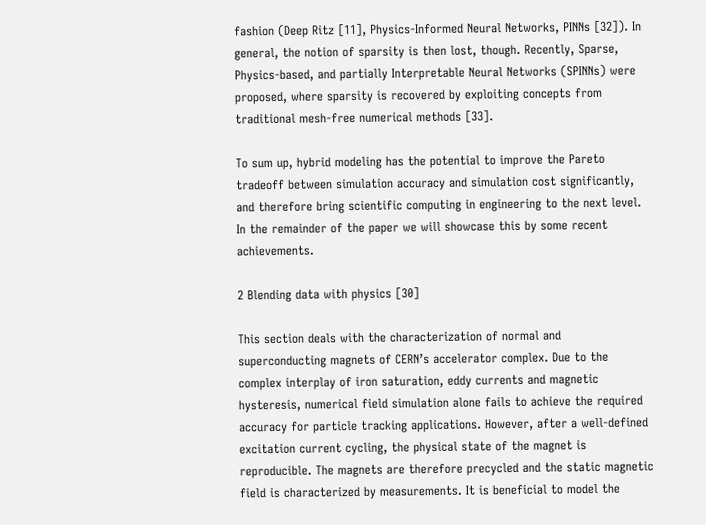fashion (Deep Ritz [11], Physics-Informed Neural Networks, PINNs [32]). In general, the notion of sparsity is then lost, though. Recently, Sparse, Physics-based, and partially Interpretable Neural Networks (SPINNs) were proposed, where sparsity is recovered by exploiting concepts from traditional mesh-free numerical methods [33].

To sum up, hybrid modeling has the potential to improve the Pareto tradeoff between simulation accuracy and simulation cost significantly, and therefore bring scientific computing in engineering to the next level. In the remainder of the paper we will showcase this by some recent achievements.

2 Blending data with physics [30]

This section deals with the characterization of normal and superconducting magnets of CERN’s accelerator complex. Due to the complex interplay of iron saturation, eddy currents and magnetic hysteresis, numerical field simulation alone fails to achieve the required accuracy for particle tracking applications. However, after a well-defined excitation current cycling, the physical state of the magnet is reproducible. The magnets are therefore precycled and the static magnetic field is characterized by measurements. It is beneficial to model the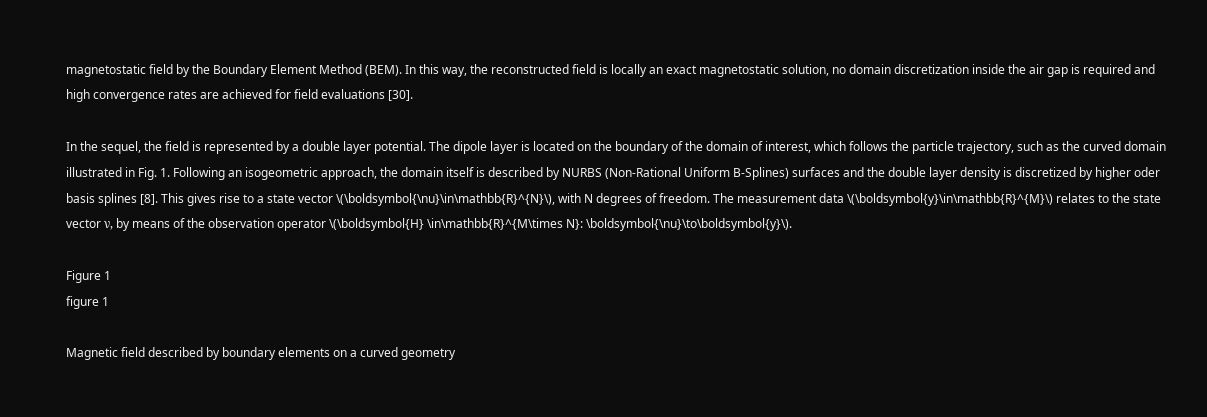magnetostatic field by the Boundary Element Method (BEM). In this way, the reconstructed field is locally an exact magnetostatic solution, no domain discretization inside the air gap is required and high convergence rates are achieved for field evaluations [30].

In the sequel, the field is represented by a double layer potential. The dipole layer is located on the boundary of the domain of interest, which follows the particle trajectory, such as the curved domain illustrated in Fig. 1. Following an isogeometric approach, the domain itself is described by NURBS (Non-Rational Uniform B-Splines) surfaces and the double layer density is discretized by higher oder basis splines [8]. This gives rise to a state vector \(\boldsymbol{\nu}\in\mathbb{R}^{N}\), with N degrees of freedom. The measurement data \(\boldsymbol{y}\in\mathbb{R}^{M}\) relates to the state vector ν, by means of the observation operator \(\boldsymbol{H} \in\mathbb{R}^{M\times N}: \boldsymbol{\nu}\to\boldsymbol{y}\).

Figure 1
figure 1

Magnetic field described by boundary elements on a curved geometry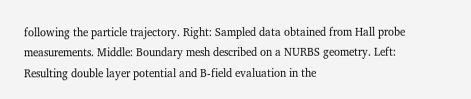following the particle trajectory. Right: Sampled data obtained from Hall probe measurements. Middle: Boundary mesh described on a NURBS geometry. Left: Resulting double layer potential and B-field evaluation in the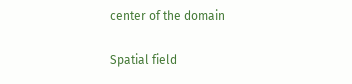center of the domain

Spatial field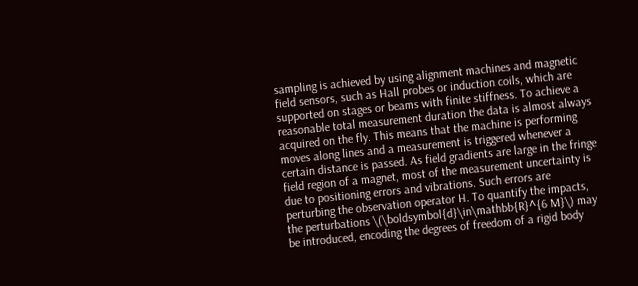sampling is achieved by using alignment machines and magnetic field sensors, such as Hall probes or induction coils, which are supported on stages or beams with finite stiffness. To achieve a reasonable total measurement duration the data is almost always acquired on the fly. This means that the machine is performing moves along lines and a measurement is triggered whenever a certain distance is passed. As field gradients are large in the fringe field region of a magnet, most of the measurement uncertainty is due to positioning errors and vibrations. Such errors are perturbing the observation operator H. To quantify the impacts, the perturbations \(\boldsymbol{d}\in\mathbb{R}^{6 M}\) may be introduced, encoding the degrees of freedom of a rigid body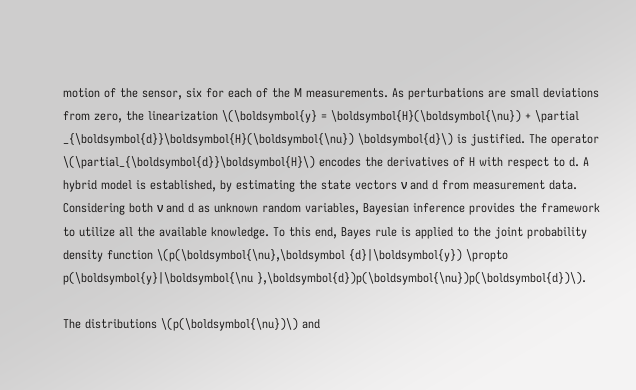motion of the sensor, six for each of the M measurements. As perturbations are small deviations from zero, the linearization \(\boldsymbol{y} = \boldsymbol{H}(\boldsymbol{\nu}) + \partial _{\boldsymbol{d}}\boldsymbol{H}(\boldsymbol{\nu}) \boldsymbol{d}\) is justified. The operator \(\partial_{\boldsymbol{d}}\boldsymbol{H}\) encodes the derivatives of H with respect to d. A hybrid model is established, by estimating the state vectors ν and d from measurement data. Considering both ν and d as unknown random variables, Bayesian inference provides the framework to utilize all the available knowledge. To this end, Bayes rule is applied to the joint probability density function \(p(\boldsymbol{\nu},\boldsymbol {d}|\boldsymbol{y}) \propto p(\boldsymbol{y}|\boldsymbol{\nu },\boldsymbol{d})p(\boldsymbol{\nu})p(\boldsymbol{d})\).

The distributions \(p(\boldsymbol{\nu})\) and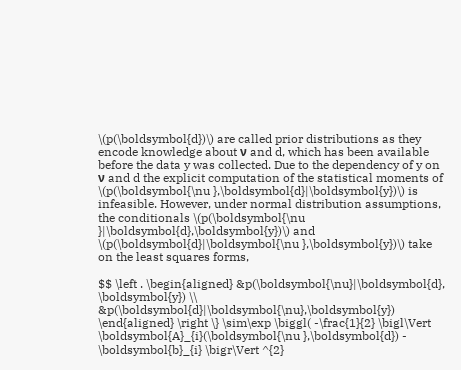\(p(\boldsymbol{d})\) are called prior distributions as they encode knowledge about ν and d, which has been available before the data y was collected. Due to the dependency of y on ν and d the explicit computation of the statistical moments of \(p(\boldsymbol{\nu },\boldsymbol{d}|\boldsymbol{y})\) is infeasible. However, under normal distribution assumptions, the conditionals \(p(\boldsymbol{\nu }|\boldsymbol{d},\boldsymbol{y})\) and \(p(\boldsymbol{d}|\boldsymbol{\nu },\boldsymbol{y})\) take on the least squares forms,

$$ \left . \begin{aligned} &p(\boldsymbol{\nu}|\boldsymbol{d}, \boldsymbol{y}) \\ &p(\boldsymbol{d}|\boldsymbol{\nu},\boldsymbol{y}) \end{aligned} \right \} \sim\exp \biggl( -\frac{1}{2} \bigl\Vert \boldsymbol{A}_{i}(\boldsymbol{\nu },\boldsymbol{d}) - \boldsymbol{b}_{i} \bigr\Vert ^{2}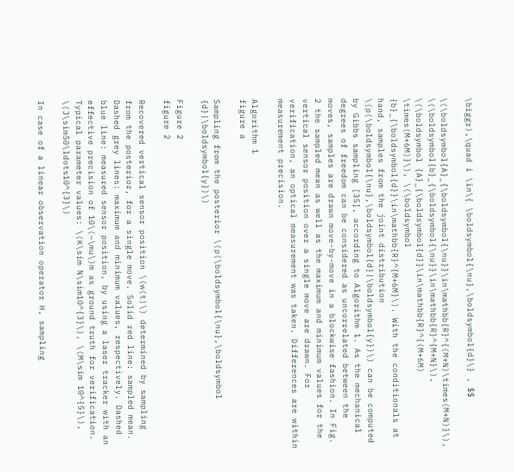\biggr),\quad i \in\{ \boldsymbol{\nu},\boldsymbol{d}\} , $$

\(\boldsymbol{A}_{\boldsymbol{\nu}}\in\mathbb{R}^{(M+N)\times(M+N)}\), \(\boldsymbol{b}_{\boldsymbol{\nu}}\in\mathbb{R}^{M+N}\), \(\boldsymbol {A}_{\boldsymbol{d}}\in\mathbb{R}^{(M+6M) \times(M+6M)}\), \(\boldsymbol {b}_{\boldsymbol{d}}\in\mathbb{R}^{M+6M}\). With the conditionals at hand, samples from the joint distribution \(p(\boldsymbol{\nu},\boldsymbol{d}|\boldsymbol{y})\) can be computed by Gibbs sampling [35], according to Algorithm 1. As the mechanical degrees of freedom can be considered as uncorrelated between the moves, samples are drawn move-by-move in a blockwise fashion. In Fig. 2 the sampled mean as well as the maximum and minimum values for the vertical sensor position over a single move are drawn. For verification, an optical measurement was taken. Differences are within measurement precision.

Algorithm 1
figure a

Sampling from the posterior \(p(\boldsymbol{\nu},\boldsymbol {d}|\boldsymbol{y})\)

Figure 2
figure 2

Recovered vertical sensor position \(w(t)\) determined by sampling from the posterior, for a single move. Solid red line: sampled mean. Dashed grey lines: maximum and minimum values, respectively. Dashed blue line: measured sensor position, by using a laser tracker with an effective precision of 10\(~\mu\)m as ground truth for verification. Typical parameter values: \(K\sim N\sim10^{3}\), \(M\sim 10^{5}\), \(J\sim50\ldots10^{3}\)

In case of a linear observation operator H, sampling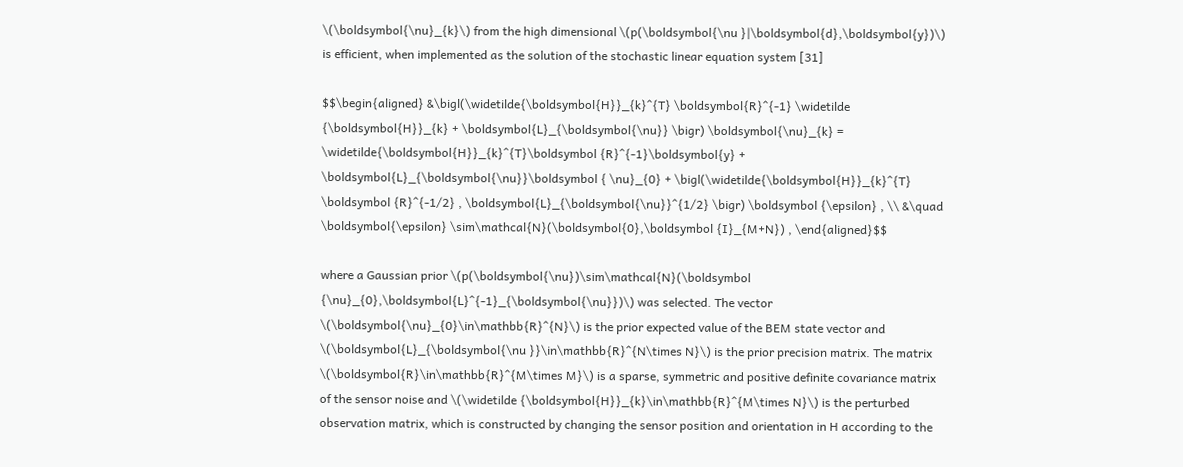\(\boldsymbol{\nu}_{k}\) from the high dimensional \(p(\boldsymbol{\nu }|\boldsymbol{d},\boldsymbol{y})\) is efficient, when implemented as the solution of the stochastic linear equation system [31]

$$\begin{aligned} &\bigl(\widetilde{\boldsymbol{H}}_{k}^{T} \boldsymbol{R}^{-1} \widetilde {\boldsymbol{H}}_{k} + \boldsymbol{L}_{\boldsymbol{\nu}} \bigr) \boldsymbol{\nu}_{k} = \widetilde{\boldsymbol{H}}_{k}^{T}\boldsymbol {R}^{-1}\boldsymbol{y} + \boldsymbol{L}_{\boldsymbol{\nu}}\boldsymbol { \nu}_{0} + \bigl(\widetilde{\boldsymbol{H}}_{k}^{T} \boldsymbol {R}^{-1/2} , \boldsymbol{L}_{\boldsymbol{\nu}}^{1/2} \bigr) \boldsymbol {\epsilon} , \\ &\quad \boldsymbol{\epsilon} \sim\mathcal{N}(\boldsymbol{0},\boldsymbol {I}_{M+N}) , \end{aligned}$$

where a Gaussian prior \(p(\boldsymbol{\nu})\sim\mathcal{N}(\boldsymbol {\nu}_{0},\boldsymbol{L}^{-1}_{\boldsymbol{\nu}})\) was selected. The vector \(\boldsymbol{\nu}_{0}\in\mathbb{R}^{N}\) is the prior expected value of the BEM state vector and \(\boldsymbol{L}_{\boldsymbol{\nu }}\in\mathbb{R}^{N\times N}\) is the prior precision matrix. The matrix \(\boldsymbol{R}\in\mathbb{R}^{M\times M}\) is a sparse, symmetric and positive definite covariance matrix of the sensor noise and \(\widetilde {\boldsymbol{H}}_{k}\in\mathbb{R}^{M\times N}\) is the perturbed observation matrix, which is constructed by changing the sensor position and orientation in H according to the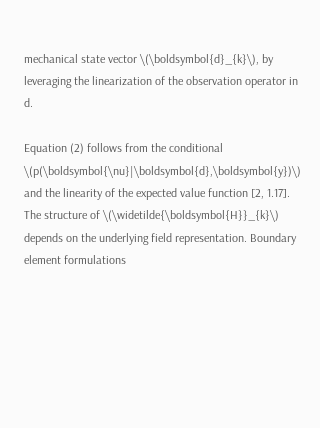mechanical state vector \(\boldsymbol{d}_{k}\), by leveraging the linearization of the observation operator in d.

Equation (2) follows from the conditional \(p(\boldsymbol{\nu}|\boldsymbol{d},\boldsymbol{y})\) and the linearity of the expected value function [2, 1.17]. The structure of \(\widetilde{\boldsymbol{H}}_{k}\) depends on the underlying field representation. Boundary element formulations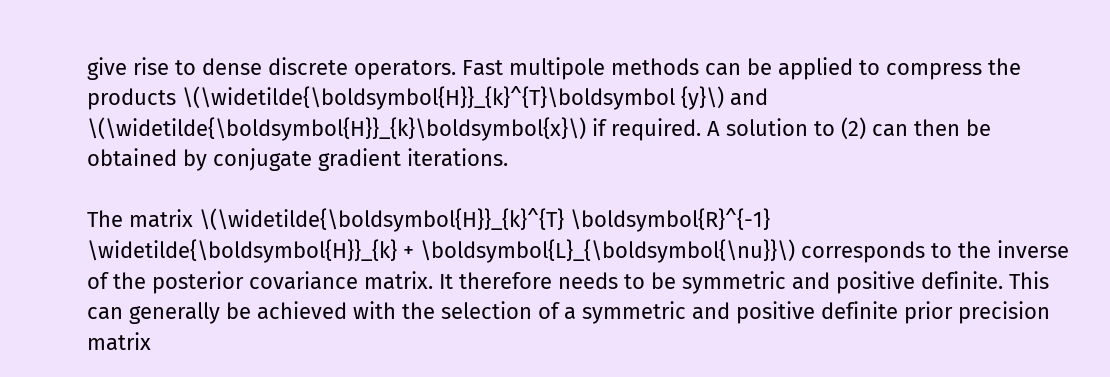give rise to dense discrete operators. Fast multipole methods can be applied to compress the products \(\widetilde{\boldsymbol{H}}_{k}^{T}\boldsymbol {y}\) and \(\widetilde{\boldsymbol{H}}_{k}\boldsymbol{x}\) if required. A solution to (2) can then be obtained by conjugate gradient iterations.

The matrix \(\widetilde{\boldsymbol{H}}_{k}^{T} \boldsymbol{R}^{-1} \widetilde{\boldsymbol{H}}_{k} + \boldsymbol{L}_{\boldsymbol{\nu}}\) corresponds to the inverse of the posterior covariance matrix. It therefore needs to be symmetric and positive definite. This can generally be achieved with the selection of a symmetric and positive definite prior precision matrix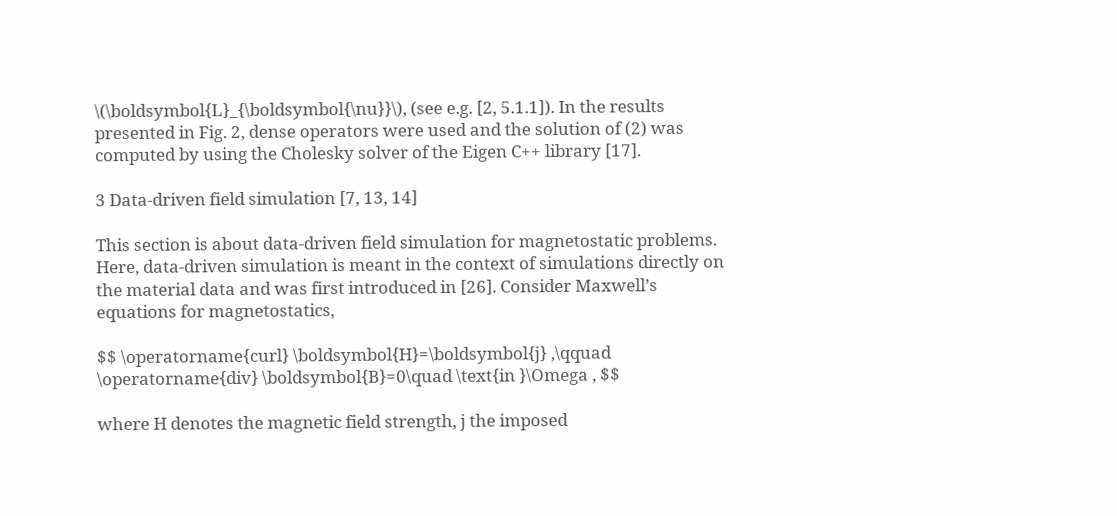\(\boldsymbol{L}_{\boldsymbol{\nu}}\), (see e.g. [2, 5.1.1]). In the results presented in Fig. 2, dense operators were used and the solution of (2) was computed by using the Cholesky solver of the Eigen C++ library [17].

3 Data-driven field simulation [7, 13, 14]

This section is about data-driven field simulation for magnetostatic problems. Here, data-driven simulation is meant in the context of simulations directly on the material data and was first introduced in [26]. Consider Maxwell’s equations for magnetostatics,

$$ \operatorname{curl} \boldsymbol{H}=\boldsymbol{j} ,\qquad \operatorname{div} \boldsymbol{B}=0\quad \text{in }\Omega , $$

where H denotes the magnetic field strength, j the imposed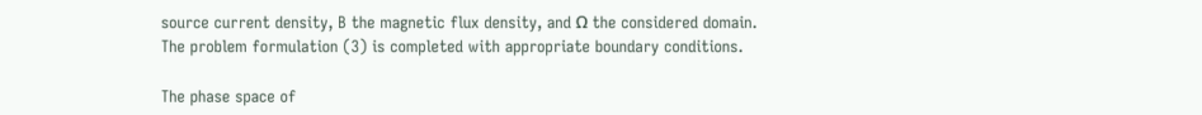source current density, B the magnetic flux density, and Ω the considered domain. The problem formulation (3) is completed with appropriate boundary conditions.

The phase space of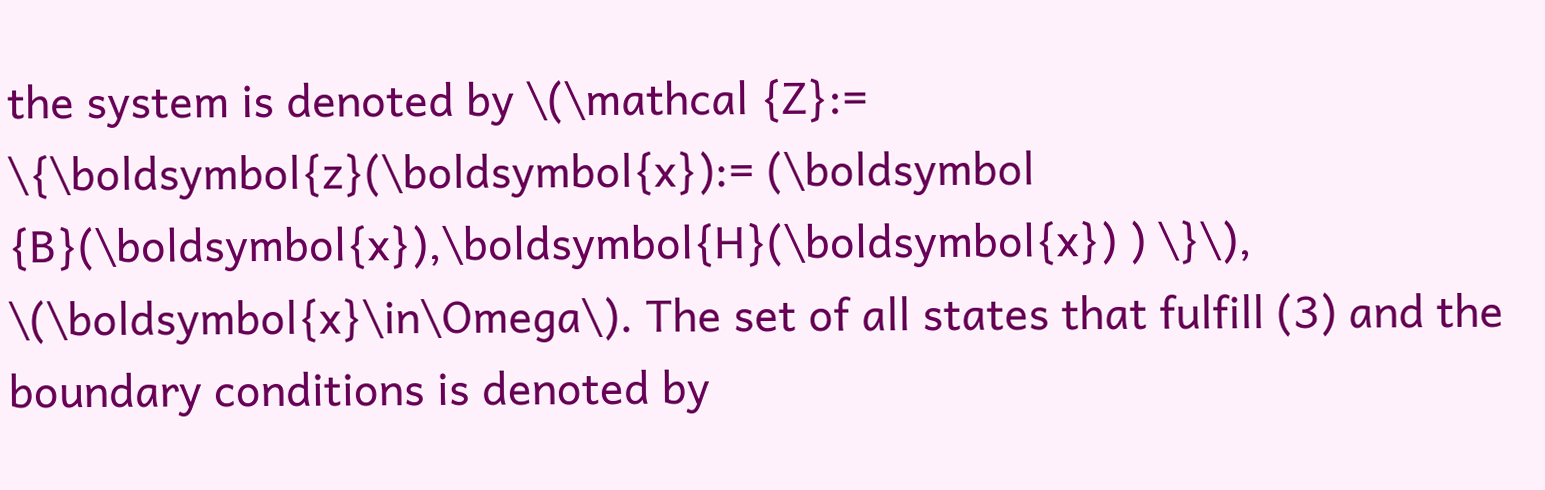the system is denoted by \(\mathcal {Z}:= \{\boldsymbol{z}(\boldsymbol{x}):= (\boldsymbol {B}(\boldsymbol{x}),\boldsymbol{H}(\boldsymbol{x}) ) \}\), \(\boldsymbol{x}\in\Omega\). The set of all states that fulfill (3) and the boundary conditions is denoted by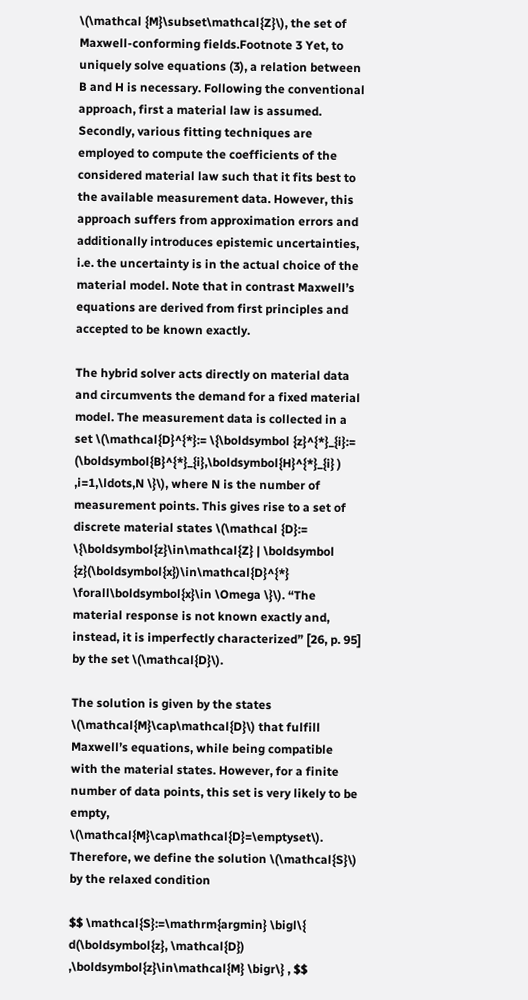\(\mathcal {M}\subset\mathcal{Z}\), the set of Maxwell-conforming fields.Footnote 3 Yet, to uniquely solve equations (3), a relation between B and H is necessary. Following the conventional approach, first a material law is assumed. Secondly, various fitting techniques are employed to compute the coefficients of the considered material law such that it fits best to the available measurement data. However, this approach suffers from approximation errors and additionally introduces epistemic uncertainties, i.e. the uncertainty is in the actual choice of the material model. Note that in contrast Maxwell’s equations are derived from first principles and accepted to be known exactly.

The hybrid solver acts directly on material data and circumvents the demand for a fixed material model. The measurement data is collected in a set \(\mathcal{D}^{*}:= \{\boldsymbol {z}^{*}_{i}:= (\boldsymbol{B}^{*}_{i},\boldsymbol{H}^{*}_{i} ) ,i=1,\ldots,N \}\), where N is the number of measurement points. This gives rise to a set of discrete material states \(\mathcal {D}:= \{\boldsymbol{z}\in\mathcal{Z} | \boldsymbol {z}(\boldsymbol{x})\in\mathcal{D}^{*} \forall\boldsymbol{x}\in \Omega \}\). “The material response is not known exactly and, instead, it is imperfectly characterized” [26, p. 95] by the set \(\mathcal{D}\).

The solution is given by the states \(\mathcal{M}\cap\mathcal{D}\) that fulfill Maxwell’s equations, while being compatible with the material states. However, for a finite number of data points, this set is very likely to be empty, \(\mathcal{M}\cap\mathcal{D}=\emptyset\). Therefore, we define the solution \(\mathcal{S}\) by the relaxed condition

$$ \mathcal{S}:=\mathrm{argmin} \bigl\{ d(\boldsymbol{z}, \mathcal{D}) ,\boldsymbol{z}\in\mathcal{M} \bigr\} , $$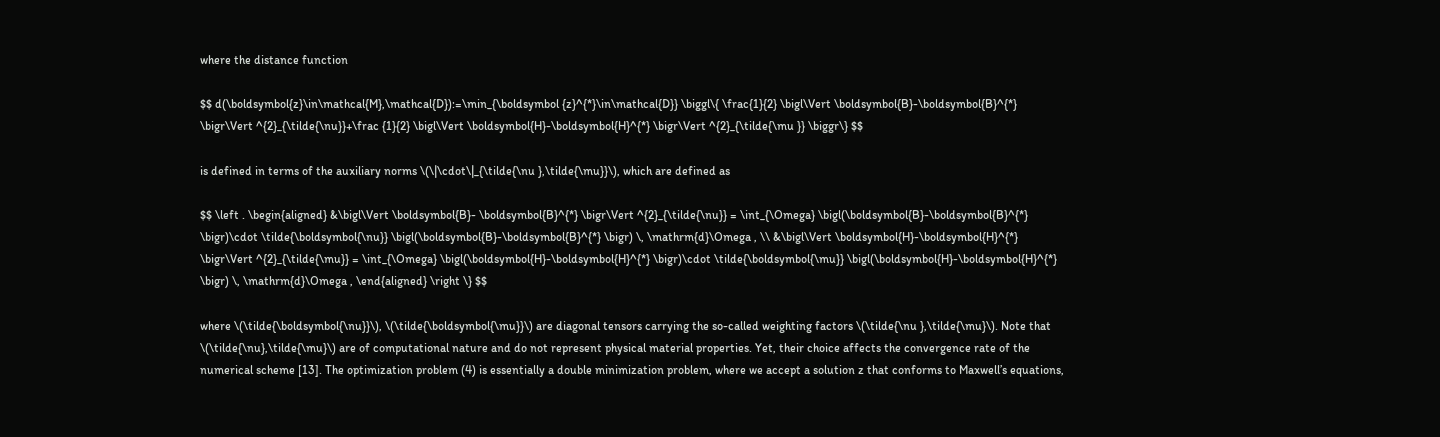where the distance function

$$ d(\boldsymbol{z}\in\mathcal{M},\mathcal{D}):=\min_{\boldsymbol {z}^{*}\in\mathcal{D}} \biggl\{ \frac{1}{2} \bigl\Vert \boldsymbol{B}-\boldsymbol{B}^{*} \bigr\Vert ^{2}_{\tilde{\nu}}+\frac {1}{2} \bigl\Vert \boldsymbol{H}-\boldsymbol{H}^{*} \bigr\Vert ^{2}_{\tilde{\mu }} \biggr\} $$

is defined in terms of the auxiliary norms \(\|\cdot\|_{\tilde{\nu },\tilde{\mu}}\), which are defined as

$$ \left . \begin{aligned} &\bigl\Vert \boldsymbol{B}- \boldsymbol{B}^{*} \bigr\Vert ^{2}_{\tilde{\nu}} = \int_{\Omega} \bigl(\boldsymbol{B}-\boldsymbol{B}^{*} \bigr)\cdot \tilde{\boldsymbol{\nu}} \bigl(\boldsymbol{B}-\boldsymbol{B}^{*} \bigr) \, \mathrm{d}\Omega , \\ &\bigl\Vert \boldsymbol{H}-\boldsymbol{H}^{*} \bigr\Vert ^{2}_{\tilde{\mu}} = \int_{\Omega} \bigl(\boldsymbol{H}-\boldsymbol{H}^{*} \bigr)\cdot \tilde{\boldsymbol{\mu}} \bigl(\boldsymbol{H}-\boldsymbol{H}^{*} \bigr) \, \mathrm{d}\Omega , \end{aligned} \right \} $$

where \(\tilde{\boldsymbol{\nu}}\), \(\tilde{\boldsymbol{\mu}}\) are diagonal tensors carrying the so-called weighting factors \(\tilde{\nu },\tilde{\mu}\). Note that \(\tilde{\nu},\tilde{\mu}\) are of computational nature and do not represent physical material properties. Yet, their choice affects the convergence rate of the numerical scheme [13]. The optimization problem (4) is essentially a double minimization problem, where we accept a solution z that conforms to Maxwell’s equations,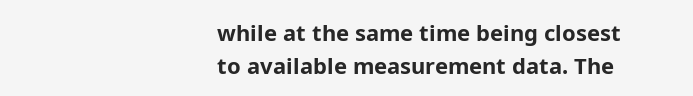while at the same time being closest to available measurement data. The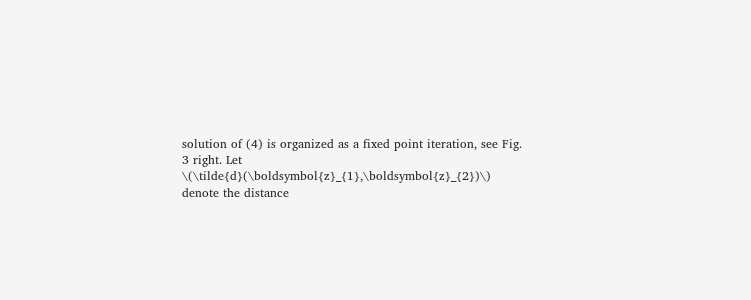solution of (4) is organized as a fixed point iteration, see Fig. 3 right. Let \(\tilde{d}(\boldsymbol{z}_{1},\boldsymbol{z}_{2})\) denote the distance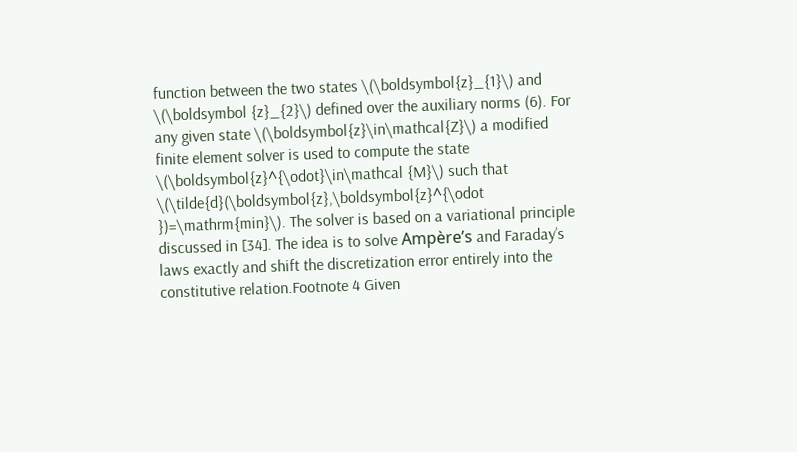function between the two states \(\boldsymbol{z}_{1}\) and \(\boldsymbol {z}_{2}\) defined over the auxiliary norms (6). For any given state \(\boldsymbol{z}\in\mathcal{Z}\) a modified finite element solver is used to compute the state \(\boldsymbol{z}^{\odot}\in\mathcal {M}\) such that \(\tilde{d}(\boldsymbol{z},\boldsymbol{z}^{\odot })=\mathrm{min}\). The solver is based on a variational principle discussed in [34]. The idea is to solve Ampère’s and Faraday’s laws exactly and shift the discretization error entirely into the constitutive relation.Footnote 4 Given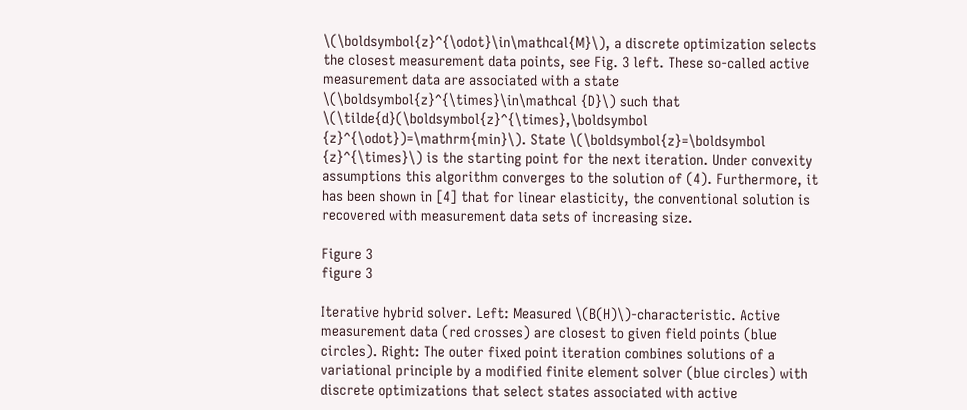\(\boldsymbol{z}^{\odot}\in\mathcal{M}\), a discrete optimization selects the closest measurement data points, see Fig. 3 left. These so-called active measurement data are associated with a state \(\boldsymbol{z}^{\times}\in\mathcal {D}\) such that \(\tilde{d}(\boldsymbol{z}^{\times},\boldsymbol {z}^{\odot})=\mathrm{min}\). State \(\boldsymbol{z}=\boldsymbol {z}^{\times}\) is the starting point for the next iteration. Under convexity assumptions this algorithm converges to the solution of (4). Furthermore, it has been shown in [4] that for linear elasticity, the conventional solution is recovered with measurement data sets of increasing size.

Figure 3
figure 3

Iterative hybrid solver. Left: Measured \(B(H)\)-characteristic. Active measurement data (red crosses) are closest to given field points (blue circles). Right: The outer fixed point iteration combines solutions of a variational principle by a modified finite element solver (blue circles) with discrete optimizations that select states associated with active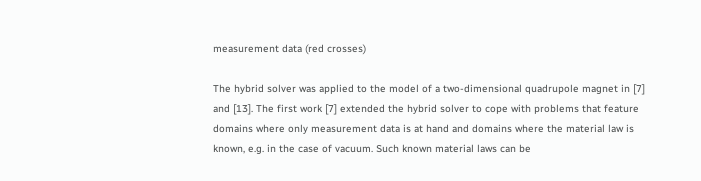measurement data (red crosses)

The hybrid solver was applied to the model of a two-dimensional quadrupole magnet in [7] and [13]. The first work [7] extended the hybrid solver to cope with problems that feature domains where only measurement data is at hand and domains where the material law is known, e.g. in the case of vacuum. Such known material laws can be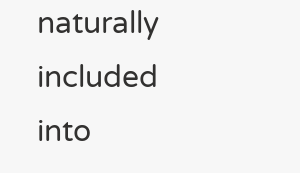naturally included into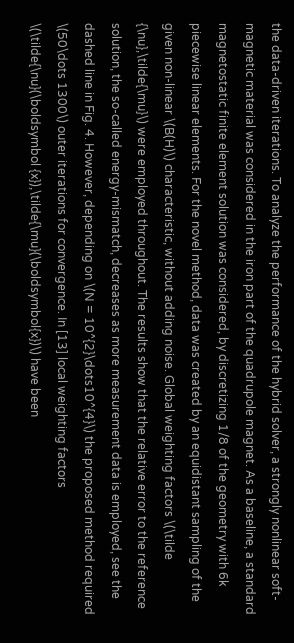the data-driven iterations. To analyze the performance of the hybrid solver, a strongly nonlinear soft-magnetic material was considered in the iron part of the quadrupole magnet. As a baseline, a standard magnetostatic finite element solution was considered, by discretizing 1/8 of the geometry with 6k piecewise linear elements. For the novel method, data was created by an equidistant sampling of the given non-linear \(B(H)\) characteristic, without adding noise. Global weighting factors \(\tilde {\nu},\tilde{\mu}\) were employed throughout. The results show that the relative error to the reference solution, the so-called energy-mismatch, decreases as more measurement data is employed, see the dashed line in Fig. 4. However, depending on \(N = 10^{2}\dots10^{4}\) the proposed method required \(50\dots 1300\) outer iterations for convergence. In [13] local weighting factors \(\tilde{\nu}(\boldsymbol {x}),\tilde{\mu}(\boldsymbol{x})\) have been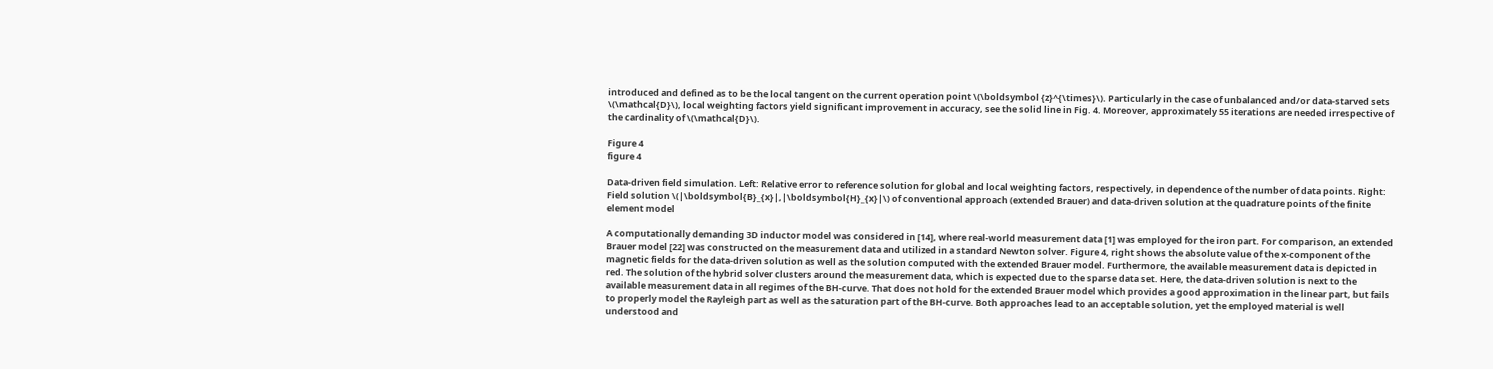introduced and defined as to be the local tangent on the current operation point \(\boldsymbol {z}^{\times}\). Particularly in the case of unbalanced and/or data-starved sets \(\mathcal{D}\), local weighting factors yield significant improvement in accuracy, see the solid line in Fig. 4. Moreover, approximately 55 iterations are needed irrespective of the cardinality of \(\mathcal{D}\).

Figure 4
figure 4

Data-driven field simulation. Left: Relative error to reference solution for global and local weighting factors, respectively, in dependence of the number of data points. Right: Field solution \(|\boldsymbol{B}_{x}|,|\boldsymbol{H}_{x}|\) of conventional approach (extended Brauer) and data-driven solution at the quadrature points of the finite element model

A computationally demanding 3D inductor model was considered in [14], where real-world measurement data [1] was employed for the iron part. For comparison, an extended Brauer model [22] was constructed on the measurement data and utilized in a standard Newton solver. Figure 4, right shows the absolute value of the x-component of the magnetic fields for the data-driven solution as well as the solution computed with the extended Brauer model. Furthermore, the available measurement data is depicted in red. The solution of the hybrid solver clusters around the measurement data, which is expected due to the sparse data set. Here, the data-driven solution is next to the available measurement data in all regimes of the BH-curve. That does not hold for the extended Brauer model which provides a good approximation in the linear part, but fails to properly model the Rayleigh part as well as the saturation part of the BH-curve. Both approaches lead to an acceptable solution, yet the employed material is well understood and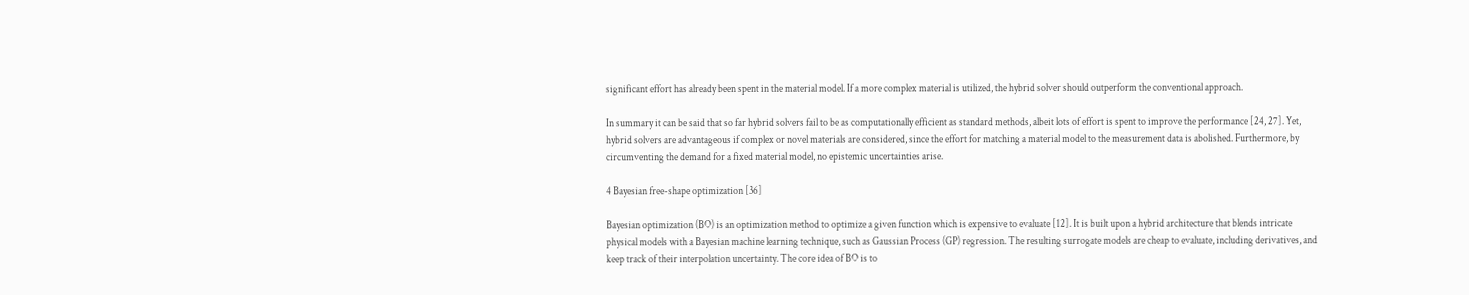significant effort has already been spent in the material model. If a more complex material is utilized, the hybrid solver should outperform the conventional approach.

In summary it can be said that so far hybrid solvers fail to be as computationally efficient as standard methods, albeit lots of effort is spent to improve the performance [24, 27]. Yet, hybrid solvers are advantageous if complex or novel materials are considered, since the effort for matching a material model to the measurement data is abolished. Furthermore, by circumventing the demand for a fixed material model, no epistemic uncertainties arise.

4 Bayesian free-shape optimization [36]

Bayesian optimization (BO) is an optimization method to optimize a given function which is expensive to evaluate [12]. It is built upon a hybrid architecture that blends intricate physical models with a Bayesian machine learning technique, such as Gaussian Process (GP) regression. The resulting surrogate models are cheap to evaluate, including derivatives, and keep track of their interpolation uncertainty. The core idea of BO is to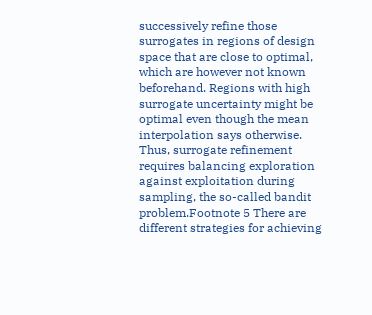successively refine those surrogates in regions of design space that are close to optimal, which are however not known beforehand. Regions with high surrogate uncertainty might be optimal even though the mean interpolation says otherwise. Thus, surrogate refinement requires balancing exploration against exploitation during sampling, the so-called bandit problem.Footnote 5 There are different strategies for achieving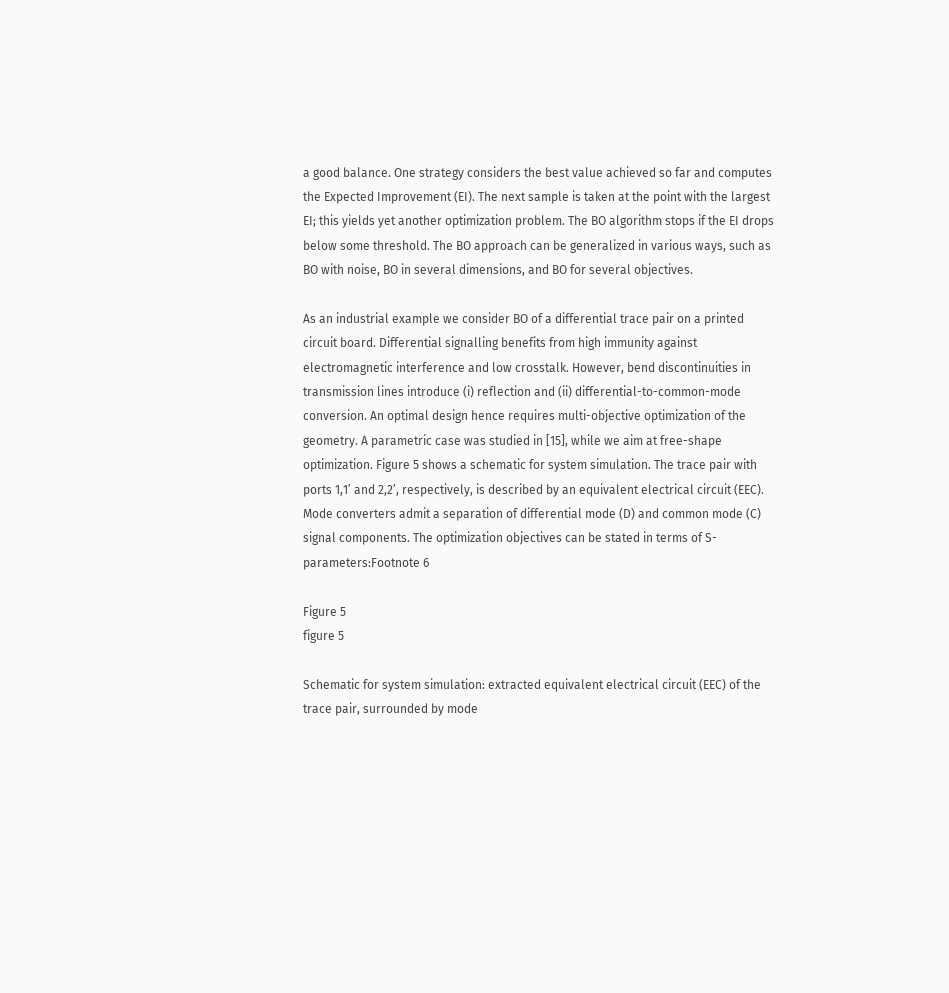a good balance. One strategy considers the best value achieved so far and computes the Expected Improvement (EI). The next sample is taken at the point with the largest EI; this yields yet another optimization problem. The BO algorithm stops if the EI drops below some threshold. The BO approach can be generalized in various ways, such as BO with noise, BO in several dimensions, and BO for several objectives.

As an industrial example we consider BO of a differential trace pair on a printed circuit board. Differential signalling benefits from high immunity against electromagnetic interference and low crosstalk. However, bend discontinuities in transmission lines introduce (i) reflection and (ii) differential-to-common-mode conversion. An optimal design hence requires multi-objective optimization of the geometry. A parametric case was studied in [15], while we aim at free-shape optimization. Figure 5 shows a schematic for system simulation. The trace pair with ports 1,1’ and 2,2’, respectively, is described by an equivalent electrical circuit (EEC). Mode converters admit a separation of differential mode (D) and common mode (C) signal components. The optimization objectives can be stated in terms of S-parameters:Footnote 6

Figure 5
figure 5

Schematic for system simulation: extracted equivalent electrical circuit (EEC) of the trace pair, surrounded by mode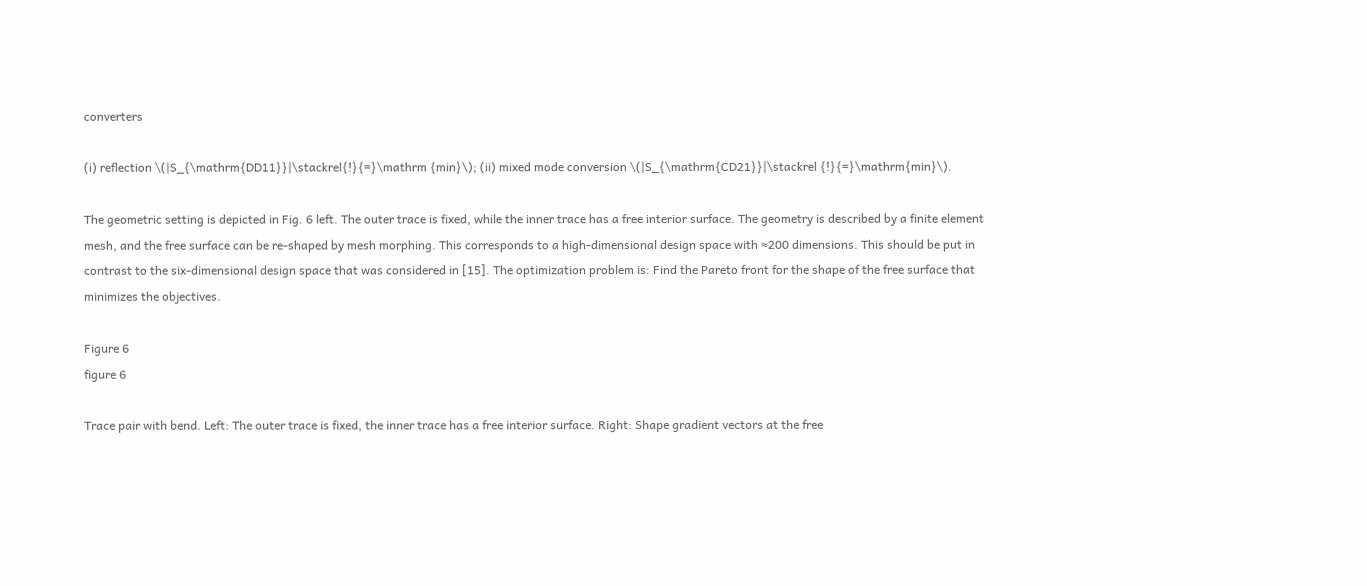converters

(i) reflection \(|S_{\mathrm{DD11}}|\stackrel{!}{=}\mathrm {min}\); (ii) mixed mode conversion \(|S_{\mathrm{CD21}}|\stackrel {!}{=}\mathrm{min}\).

The geometric setting is depicted in Fig. 6 left. The outer trace is fixed, while the inner trace has a free interior surface. The geometry is described by a finite element mesh, and the free surface can be re-shaped by mesh morphing. This corresponds to a high-dimensional design space with ≈200 dimensions. This should be put in contrast to the six-dimensional design space that was considered in [15]. The optimization problem is: Find the Pareto front for the shape of the free surface that minimizes the objectives.

Figure 6
figure 6

Trace pair with bend. Left: The outer trace is fixed, the inner trace has a free interior surface. Right: Shape gradient vectors at the free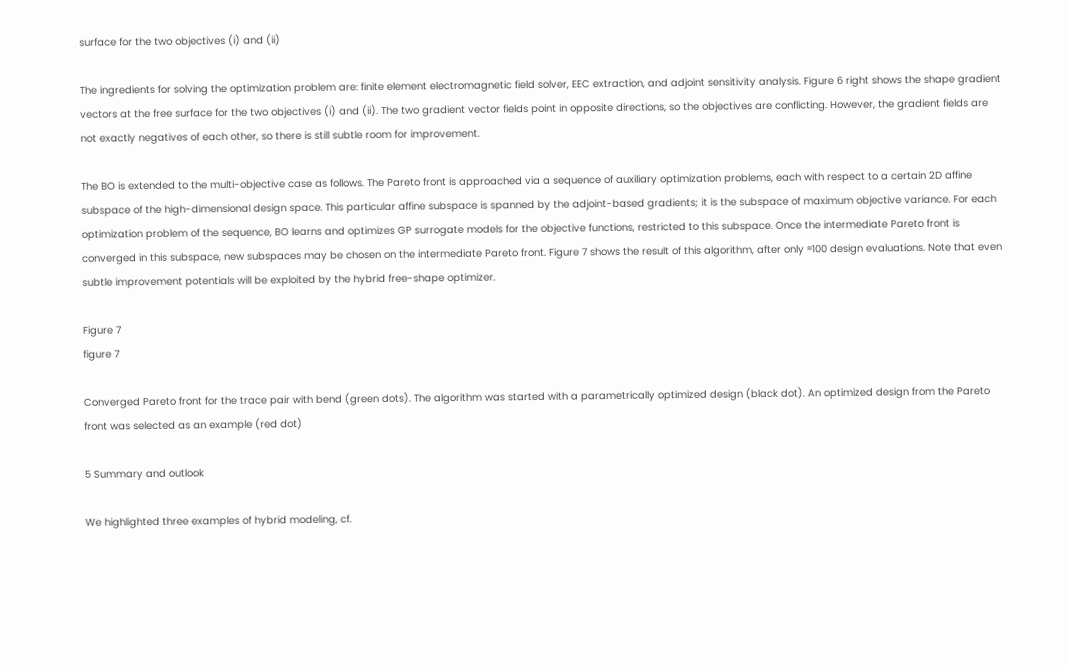surface for the two objectives (i) and (ii)

The ingredients for solving the optimization problem are: finite element electromagnetic field solver, EEC extraction, and adjoint sensitivity analysis. Figure 6 right shows the shape gradient vectors at the free surface for the two objectives (i) and (ii). The two gradient vector fields point in opposite directions, so the objectives are conflicting. However, the gradient fields are not exactly negatives of each other, so there is still subtle room for improvement.

The BO is extended to the multi-objective case as follows. The Pareto front is approached via a sequence of auxiliary optimization problems, each with respect to a certain 2D affine subspace of the high-dimensional design space. This particular affine subspace is spanned by the adjoint-based gradients; it is the subspace of maximum objective variance. For each optimization problem of the sequence, BO learns and optimizes GP surrogate models for the objective functions, restricted to this subspace. Once the intermediate Pareto front is converged in this subspace, new subspaces may be chosen on the intermediate Pareto front. Figure 7 shows the result of this algorithm, after only ≈100 design evaluations. Note that even subtle improvement potentials will be exploited by the hybrid free-shape optimizer.

Figure 7
figure 7

Converged Pareto front for the trace pair with bend (green dots). The algorithm was started with a parametrically optimized design (black dot). An optimized design from the Pareto front was selected as an example (red dot)

5 Summary and outlook

We highlighted three examples of hybrid modeling, cf.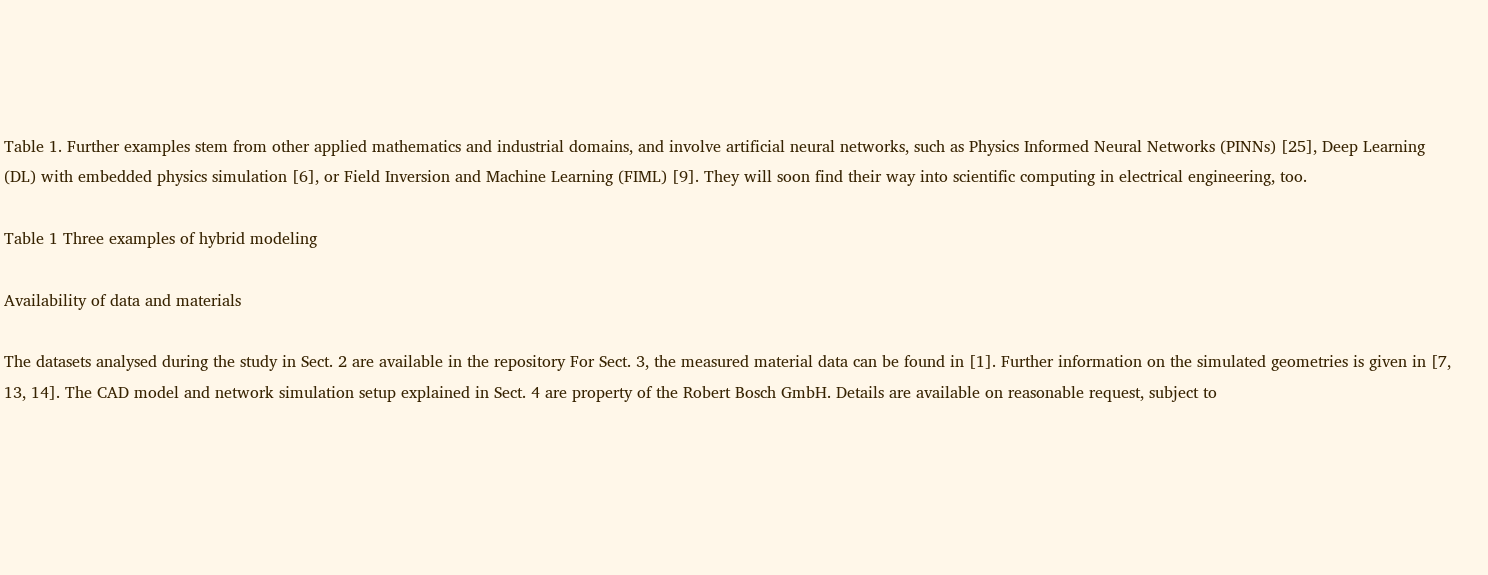Table 1. Further examples stem from other applied mathematics and industrial domains, and involve artificial neural networks, such as Physics Informed Neural Networks (PINNs) [25], Deep Learning (DL) with embedded physics simulation [6], or Field Inversion and Machine Learning (FIML) [9]. They will soon find their way into scientific computing in electrical engineering, too.

Table 1 Three examples of hybrid modeling

Availability of data and materials

The datasets analysed during the study in Sect. 2 are available in the repository For Sect. 3, the measured material data can be found in [1]. Further information on the simulated geometries is given in [7, 13, 14]. The CAD model and network simulation setup explained in Sect. 4 are property of the Robert Bosch GmbH. Details are available on reasonable request, subject to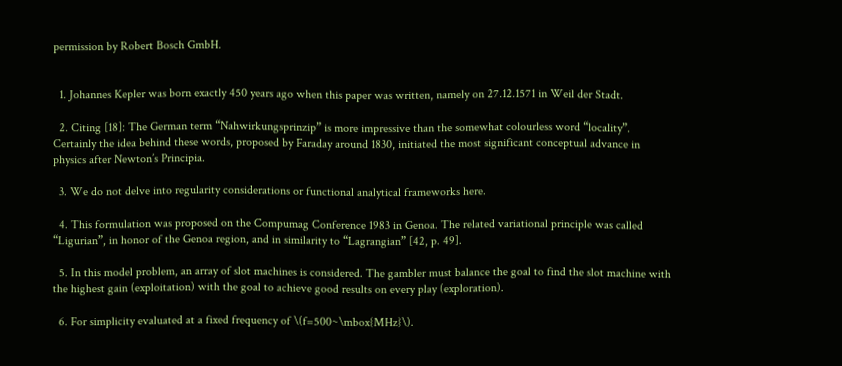permission by Robert Bosch GmbH.


  1. Johannes Kepler was born exactly 450 years ago when this paper was written, namely on 27.12.1571 in Weil der Stadt.

  2. Citing [18]: The German term “Nahwirkungsprinzip” is more impressive than the somewhat colourless word “locality”. Certainly the idea behind these words, proposed by Faraday around 1830, initiated the most significant conceptual advance in physics after Newton’s Principia.

  3. We do not delve into regularity considerations or functional analytical frameworks here.

  4. This formulation was proposed on the Compumag Conference 1983 in Genoa. The related variational principle was called “Ligurian”, in honor of the Genoa region, and in similarity to “Lagrangian” [42, p. 49].

  5. In this model problem, an array of slot machines is considered. The gambler must balance the goal to find the slot machine with the highest gain (exploitation) with the goal to achieve good results on every play (exploration).

  6. For simplicity evaluated at a fixed frequency of \(f=500~\mbox{MHz}\).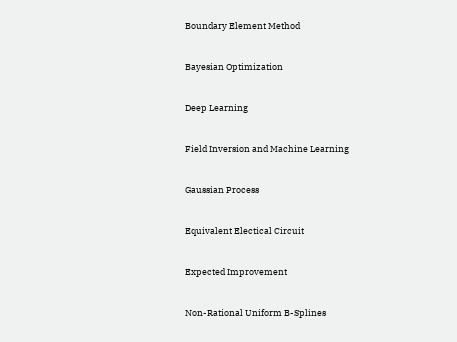Boundary Element Method


Bayesian Optimization


Deep Learning


Field Inversion and Machine Learning


Gaussian Process


Equivalent Electical Circuit


Expected Improvement


Non-Rational Uniform B-Splines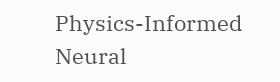Physics-Informed Neural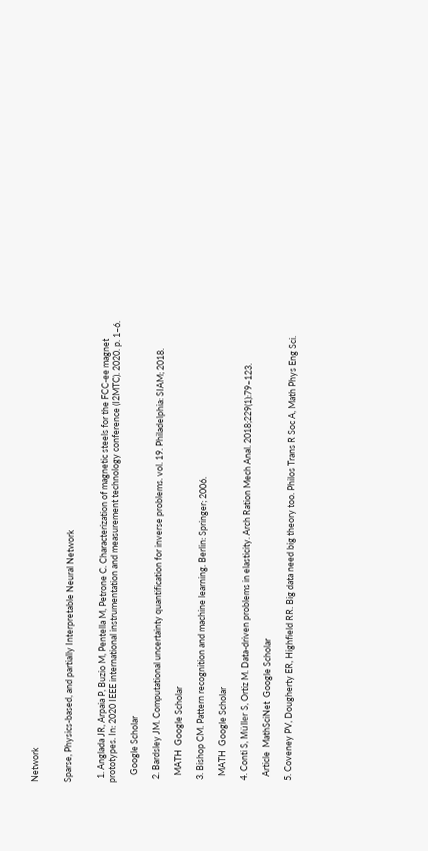Network


Sparse, Physics-based, and partially Interpretable Neural Network


  1. Anglada JR, Arpaia P, Buzio M, Pentella M, Petrone C. Characterization of magnetic steels for the FCC-ee magnet prototypes. In: 2020 IEEE international instrumentation and measurement technology conference (I2MTC). 2020. p. 1–6.

    Google Scholar

  2. Bardsley JM. Computational uncertainty quantification for inverse problems. vol. 19. Philadelphia: SIAM; 2018.

    MATH  Google Scholar

  3. Bishop CM. Pattern recognition and machine learning. Berlin: Springer; 2006.

    MATH  Google Scholar

  4. Conti S, Müller S, Ortiz M. Data-driven problems in elasticity. Arch Ration Mech Anal. 2018;229(1):79–123.

    Article  MathSciNet  Google Scholar

  5. Coveney PV, Dougherty ER, Highfield RR. Big data need big theory too. Philos Trans R Soc A, Math Phys Eng Sci.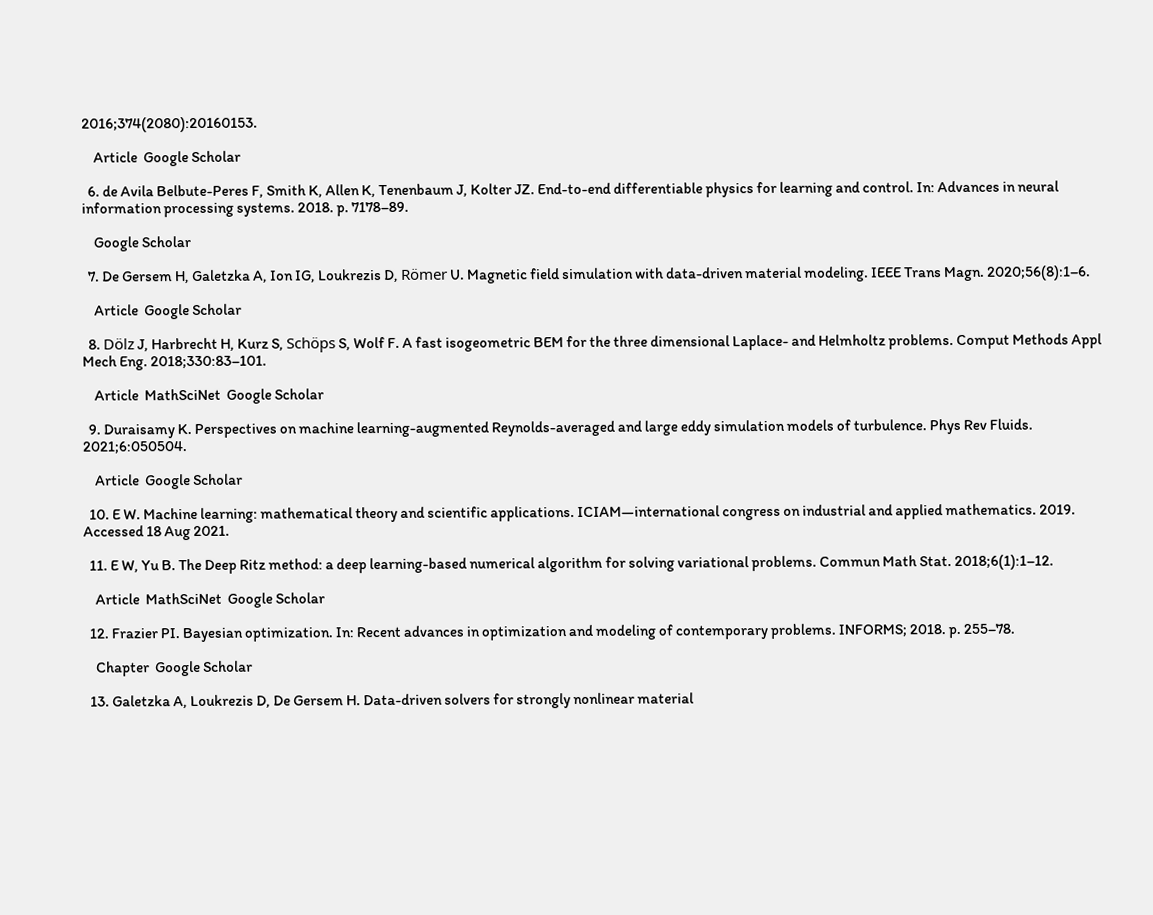2016;374(2080):20160153.

    Article  Google Scholar

  6. de Avila Belbute-Peres F, Smith K, Allen K, Tenenbaum J, Kolter JZ. End-to-end differentiable physics for learning and control. In: Advances in neural information processing systems. 2018. p. 7178–89.

    Google Scholar

  7. De Gersem H, Galetzka A, Ion IG, Loukrezis D, Römer U. Magnetic field simulation with data-driven material modeling. IEEE Trans Magn. 2020;56(8):1–6.

    Article  Google Scholar

  8. Dölz J, Harbrecht H, Kurz S, Schöps S, Wolf F. A fast isogeometric BEM for the three dimensional Laplace- and Helmholtz problems. Comput Methods Appl Mech Eng. 2018;330:83–101.

    Article  MathSciNet  Google Scholar

  9. Duraisamy K. Perspectives on machine learning-augmented Reynolds-averaged and large eddy simulation models of turbulence. Phys Rev Fluids. 2021;6:050504.

    Article  Google Scholar

  10. E W. Machine learning: mathematical theory and scientific applications. ICIAM—international congress on industrial and applied mathematics. 2019. Accessed 18 Aug 2021.

  11. E W, Yu B. The Deep Ritz method: a deep learning-based numerical algorithm for solving variational problems. Commun Math Stat. 2018;6(1):1–12.

    Article  MathSciNet  Google Scholar

  12. Frazier PI. Bayesian optimization. In: Recent advances in optimization and modeling of contemporary problems. INFORMS; 2018. p. 255–78.

    Chapter  Google Scholar

  13. Galetzka A, Loukrezis D, De Gersem H. Data-driven solvers for strongly nonlinear material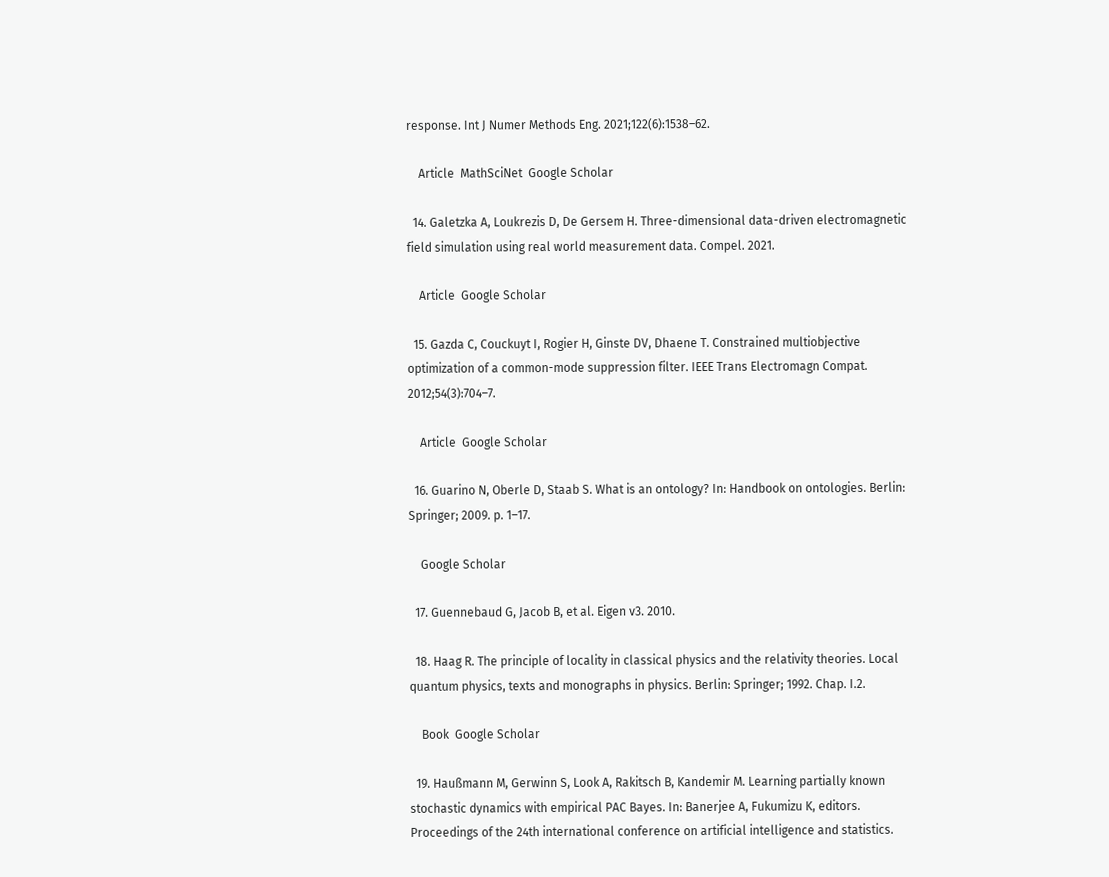response. Int J Numer Methods Eng. 2021;122(6):1538–62.

    Article  MathSciNet  Google Scholar

  14. Galetzka A, Loukrezis D, De Gersem H. Three-dimensional data-driven electromagnetic field simulation using real world measurement data. Compel. 2021.

    Article  Google Scholar

  15. Gazda C, Couckuyt I, Rogier H, Ginste DV, Dhaene T. Constrained multiobjective optimization of a common-mode suppression filter. IEEE Trans Electromagn Compat. 2012;54(3):704–7.

    Article  Google Scholar

  16. Guarino N, Oberle D, Staab S. What is an ontology? In: Handbook on ontologies. Berlin: Springer; 2009. p. 1–17.

    Google Scholar

  17. Guennebaud G, Jacob B, et al. Eigen v3. 2010.

  18. Haag R. The principle of locality in classical physics and the relativity theories. Local quantum physics, texts and monographs in physics. Berlin: Springer; 1992. Chap. I.2.

    Book  Google Scholar

  19. Haußmann M, Gerwinn S, Look A, Rakitsch B, Kandemir M. Learning partially known stochastic dynamics with empirical PAC Bayes. In: Banerjee A, Fukumizu K, editors. Proceedings of the 24th international conference on artificial intelligence and statistics.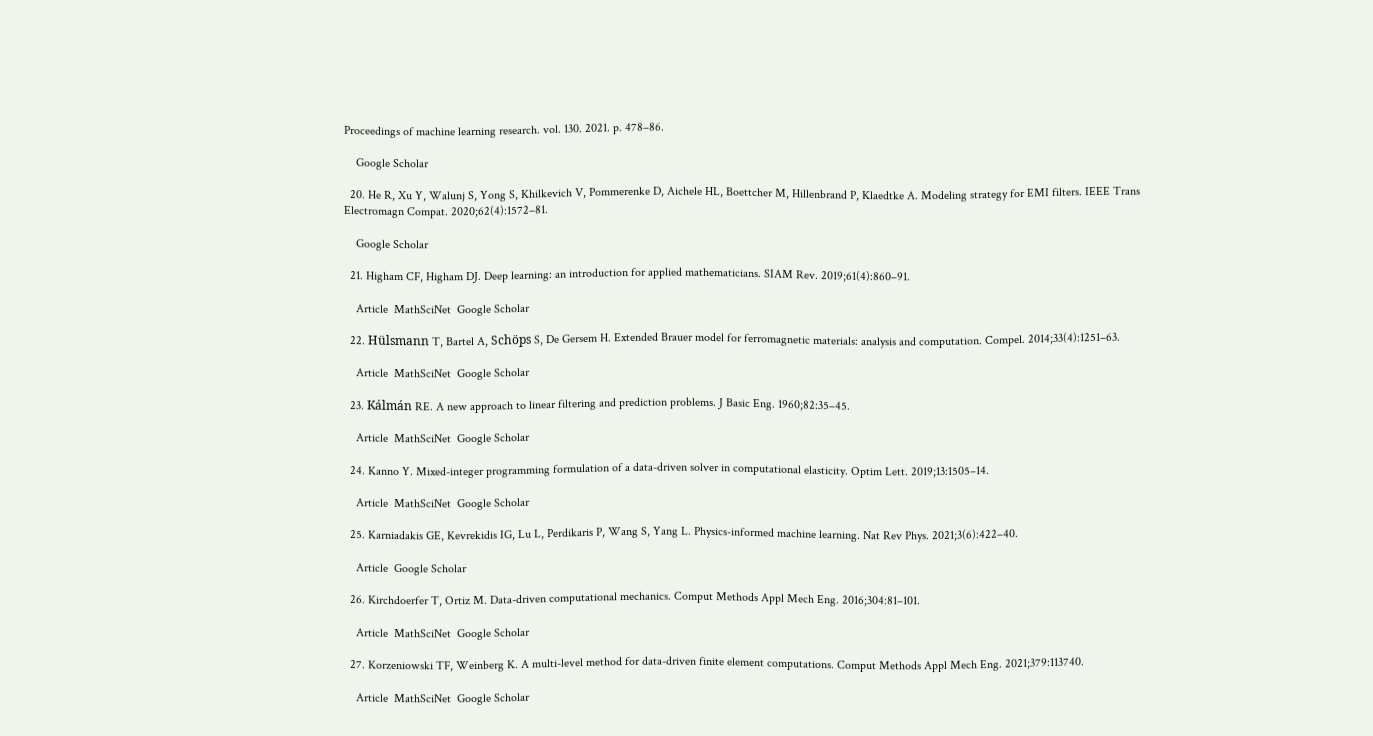Proceedings of machine learning research. vol. 130. 2021. p. 478–86.

    Google Scholar

  20. He R, Xu Y, Walunj S, Yong S, Khilkevich V, Pommerenke D, Aichele HL, Boettcher M, Hillenbrand P, Klaedtke A. Modeling strategy for EMI filters. IEEE Trans Electromagn Compat. 2020;62(4):1572–81.

    Google Scholar

  21. Higham CF, Higham DJ. Deep learning: an introduction for applied mathematicians. SIAM Rev. 2019;61(4):860–91.

    Article  MathSciNet  Google Scholar

  22. Hülsmann T, Bartel A, Schöps S, De Gersem H. Extended Brauer model for ferromagnetic materials: analysis and computation. Compel. 2014;33(4):1251–63.

    Article  MathSciNet  Google Scholar

  23. Kálmán RE. A new approach to linear filtering and prediction problems. J Basic Eng. 1960;82:35–45.

    Article  MathSciNet  Google Scholar

  24. Kanno Y. Mixed-integer programming formulation of a data-driven solver in computational elasticity. Optim Lett. 2019;13:1505–14.

    Article  MathSciNet  Google Scholar

  25. Karniadakis GE, Kevrekidis IG, Lu L, Perdikaris P, Wang S, Yang L. Physics-informed machine learning. Nat Rev Phys. 2021;3(6):422–40.

    Article  Google Scholar

  26. Kirchdoerfer T, Ortiz M. Data-driven computational mechanics. Comput Methods Appl Mech Eng. 2016;304:81–101.

    Article  MathSciNet  Google Scholar

  27. Korzeniowski TF, Weinberg K. A multi-level method for data-driven finite element computations. Comput Methods Appl Mech Eng. 2021;379:113740.

    Article  MathSciNet  Google Scholar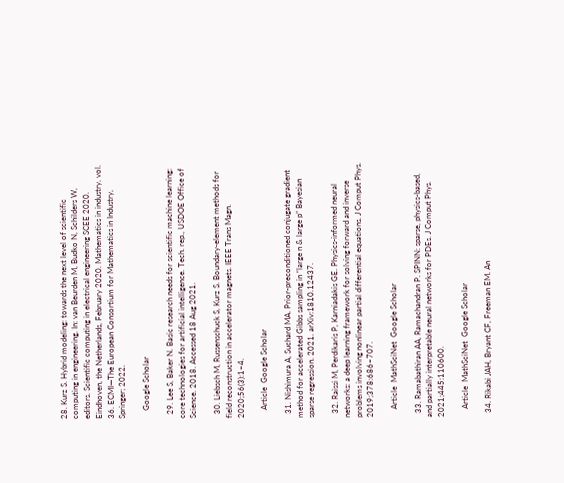28. Kurz S. Hybrid modeling: towards the next level of scientific computing in engineering. In: van Beurden M, Budko N, Schilders W, editors. Scientific computing in electrical engineering SCEE 2020. Eindhoven, the Netherlands, February 2020. Mathematics in industry. vol. 36. ECMI—The European Consortium for Mathematics in Industry, Springer; 2022.

    Google Scholar

  29. Lee S, Baker N. Basic research needs for scientific machine learning: core technologies for artificial intelligence. Tech. rep., USDOE Office of Science. 2018. Accessed 18 Aug 2021.

  30. Liebsch M, Russenschuck S, Kurz S. Boundary-element methods for field reconstruction in accelerator magnets. IEEE Trans Magn. 2020;56(3):1–4.

    Article  Google Scholar

  31. Nishimura A, Suchard MA. Prior-preconditioned conjugate gradient method for accelerated Gibbs sampling in “large n & large p” Bayesian sparse regression. 2021. arXiv:1810.12437.

  32. Raissi M, Perdikaris P, Karniadakis GE. Physics-informed neural networks: a deep learning framework for solving forward and inverse problems involving nonlinear partial differential equations. J Comput Phys. 2019;378:686–707.

    Article  MathSciNet  Google Scholar

  33. Ramabathiran AA, Ramachandran P. SPINN: sparse, physics-based, and partially interpretable neural networks for PDEs. J Comput Phys. 2021;445:110600.

    Article  MathSciNet  Google Scholar

  34. Rikabi JAH, Bryant CF, Freeman EM. An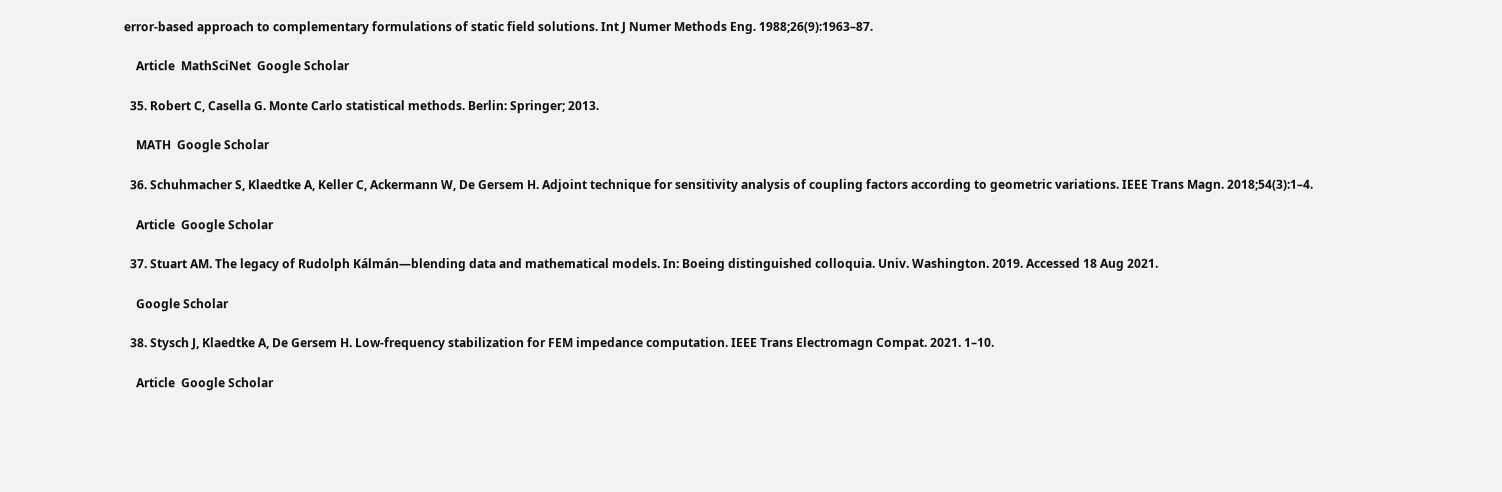error-based approach to complementary formulations of static field solutions. Int J Numer Methods Eng. 1988;26(9):1963–87.

    Article  MathSciNet  Google Scholar

  35. Robert C, Casella G. Monte Carlo statistical methods. Berlin: Springer; 2013.

    MATH  Google Scholar

  36. Schuhmacher S, Klaedtke A, Keller C, Ackermann W, De Gersem H. Adjoint technique for sensitivity analysis of coupling factors according to geometric variations. IEEE Trans Magn. 2018;54(3):1–4.

    Article  Google Scholar

  37. Stuart AM. The legacy of Rudolph Kálmán—blending data and mathematical models. In: Boeing distinguished colloquia. Univ. Washington. 2019. Accessed 18 Aug 2021.

    Google Scholar

  38. Stysch J, Klaedtke A, De Gersem H. Low-frequency stabilization for FEM impedance computation. IEEE Trans Electromagn Compat. 2021. 1–10.

    Article  Google Scholar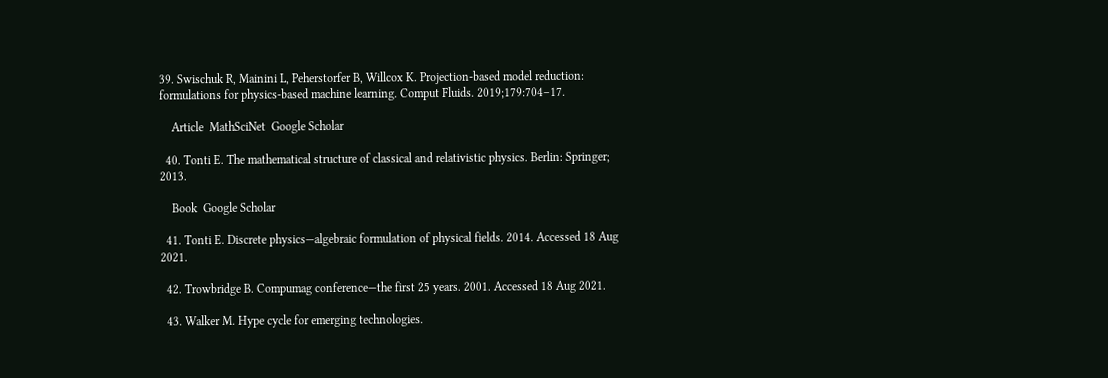39. Swischuk R, Mainini L, Peherstorfer B, Willcox K. Projection-based model reduction: formulations for physics-based machine learning. Comput Fluids. 2019;179:704–17.

    Article  MathSciNet  Google Scholar

  40. Tonti E. The mathematical structure of classical and relativistic physics. Berlin: Springer; 2013.

    Book  Google Scholar

  41. Tonti E. Discrete physics—algebraic formulation of physical fields. 2014. Accessed 18 Aug 2021.

  42. Trowbridge B. Compumag conference—the first 25 years. 2001. Accessed 18 Aug 2021.

  43. Walker M. Hype cycle for emerging technologies.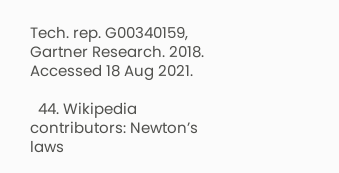Tech. rep. G00340159, Gartner Research. 2018. Accessed 18 Aug 2021.

  44. Wikipedia contributors: Newton’s laws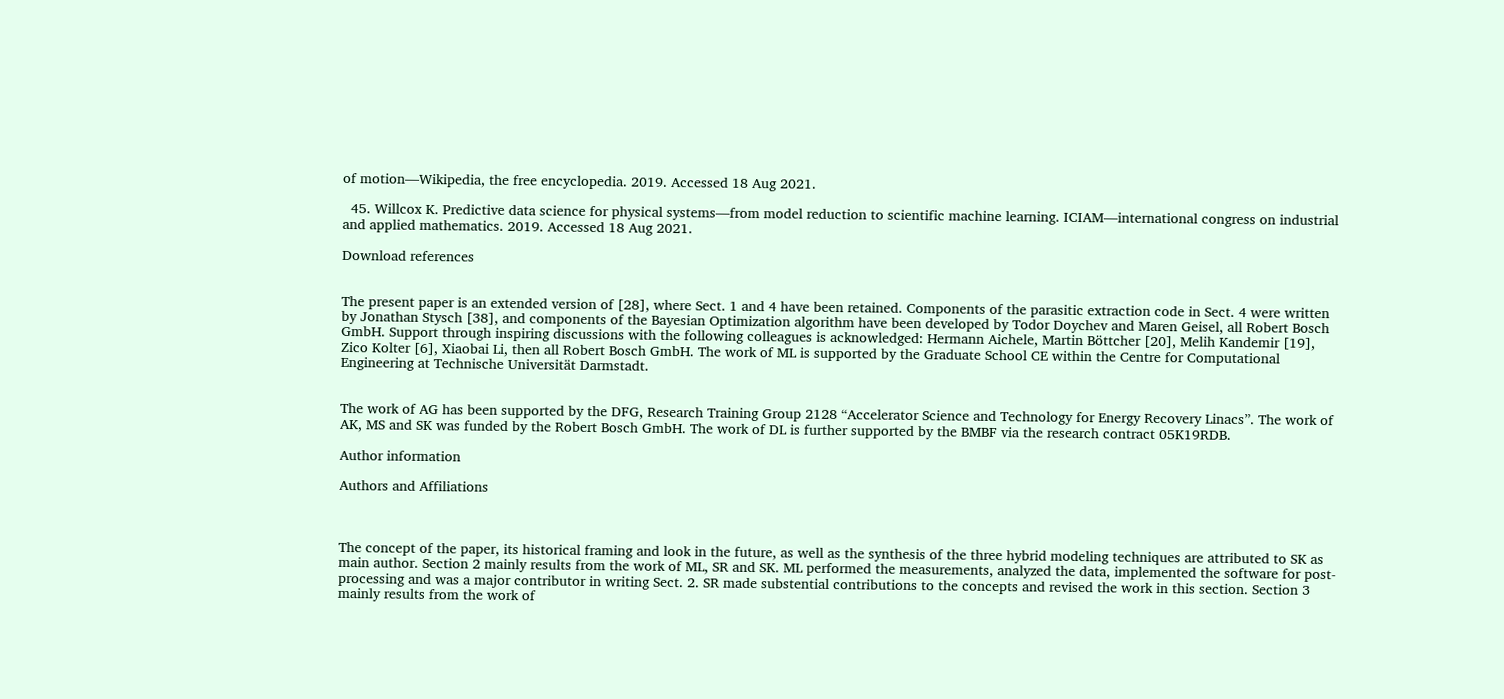of motion—Wikipedia, the free encyclopedia. 2019. Accessed 18 Aug 2021.

  45. Willcox K. Predictive data science for physical systems—from model reduction to scientific machine learning. ICIAM—international congress on industrial and applied mathematics. 2019. Accessed 18 Aug 2021.

Download references


The present paper is an extended version of [28], where Sect. 1 and 4 have been retained. Components of the parasitic extraction code in Sect. 4 were written by Jonathan Stysch [38], and components of the Bayesian Optimization algorithm have been developed by Todor Doychev and Maren Geisel, all Robert Bosch GmbH. Support through inspiring discussions with the following colleagues is acknowledged: Hermann Aichele, Martin Böttcher [20], Melih Kandemir [19], Zico Kolter [6], Xiaobai Li, then all Robert Bosch GmbH. The work of ML is supported by the Graduate School CE within the Centre for Computational Engineering at Technische Universität Darmstadt.


The work of AG has been supported by the DFG, Research Training Group 2128 “Accelerator Science and Technology for Energy Recovery Linacs”. The work of AK, MS and SK was funded by the Robert Bosch GmbH. The work of DL is further supported by the BMBF via the research contract 05K19RDB.

Author information

Authors and Affiliations



The concept of the paper, its historical framing and look in the future, as well as the synthesis of the three hybrid modeling techniques are attributed to SK as main author. Section 2 mainly results from the work of ML, SR and SK. ML performed the measurements, analyzed the data, implemented the software for post-processing and was a major contributor in writing Sect. 2. SR made substential contributions to the concepts and revised the work in this section. Section 3 mainly results from the work of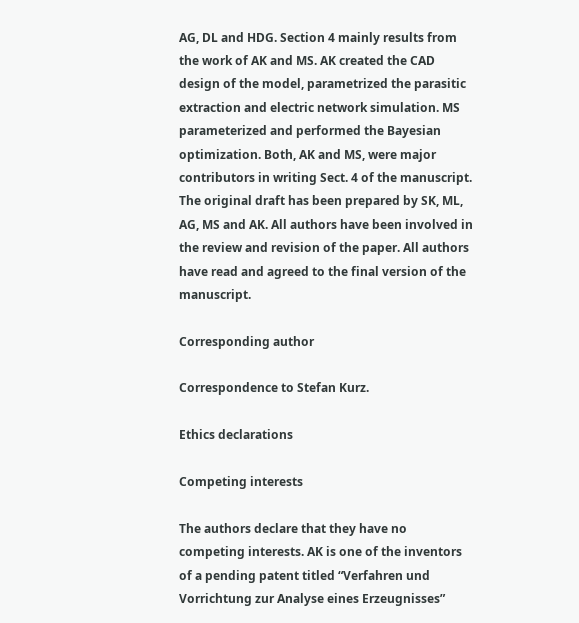AG, DL and HDG. Section 4 mainly results from the work of AK and MS. AK created the CAD design of the model, parametrized the parasitic extraction and electric network simulation. MS parameterized and performed the Bayesian optimization. Both, AK and MS, were major contributors in writing Sect. 4 of the manuscript. The original draft has been prepared by SK, ML, AG, MS and AK. All authors have been involved in the review and revision of the paper. All authors have read and agreed to the final version of the manuscript.

Corresponding author

Correspondence to Stefan Kurz.

Ethics declarations

Competing interests

The authors declare that they have no competing interests. AK is one of the inventors of a pending patent titled “Verfahren und Vorrichtung zur Analyse eines Erzeugnisses”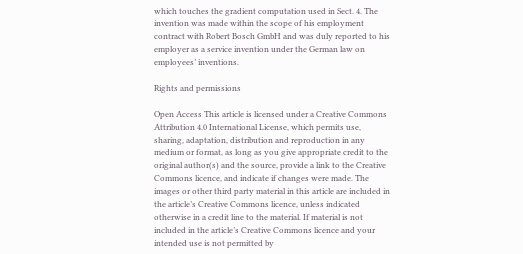which touches the gradient computation used in Sect. 4. The invention was made within the scope of his employment contract with Robert Bosch GmbH and was duly reported to his employer as a service invention under the German law on employees’ inventions.

Rights and permissions

Open Access This article is licensed under a Creative Commons Attribution 4.0 International License, which permits use, sharing, adaptation, distribution and reproduction in any medium or format, as long as you give appropriate credit to the original author(s) and the source, provide a link to the Creative Commons licence, and indicate if changes were made. The images or other third party material in this article are included in the article’s Creative Commons licence, unless indicated otherwise in a credit line to the material. If material is not included in the article’s Creative Commons licence and your intended use is not permitted by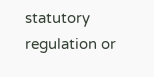statutory regulation or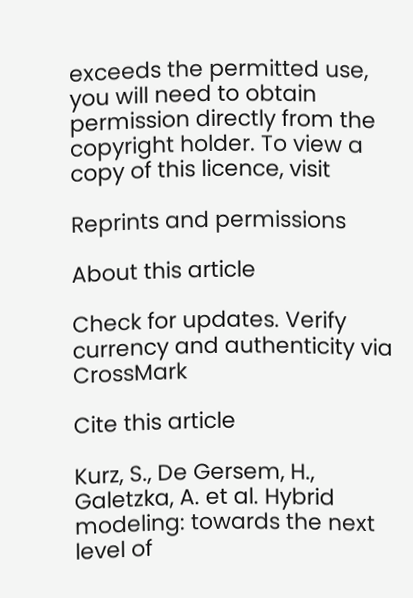exceeds the permitted use, you will need to obtain permission directly from the copyright holder. To view a copy of this licence, visit

Reprints and permissions

About this article

Check for updates. Verify currency and authenticity via CrossMark

Cite this article

Kurz, S., De Gersem, H., Galetzka, A. et al. Hybrid modeling: towards the next level of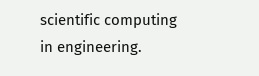scientific computing in engineering.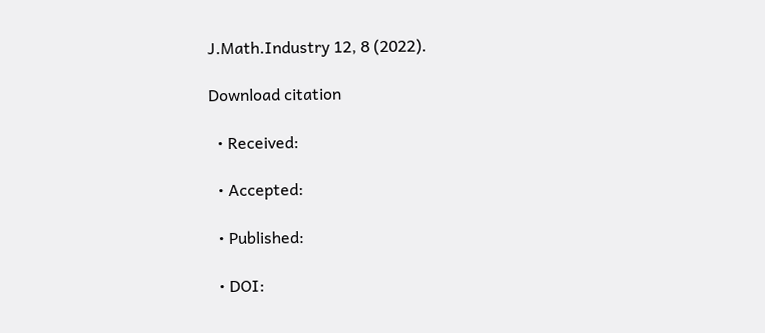J.Math.Industry 12, 8 (2022).

Download citation

  • Received:

  • Accepted:

  • Published:

  • DOI: